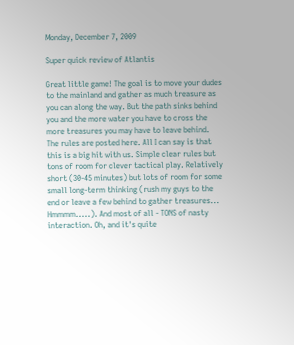Monday, December 7, 2009

Super quick review of Atlantis

Great little game! The goal is to move your dudes to the mainland and gather as much treasure as you can along the way. But the path sinks behind you and the more water you have to cross the more treasures you may have to leave behind. The rules are posted here. All I can say is that this is a big hit with us. Simple clear rules but tons of room for clever tactical play. Relatively short (30-45 minutes) but lots of room for some small long-term thinking (rush my guys to the end or leave a few behind to gather treasures... Hmmmm.....). And most of all - TONS of nasty interaction. Oh, and it's quite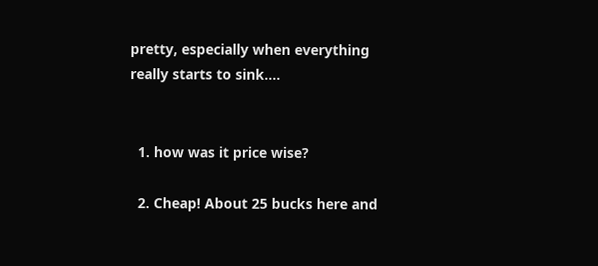pretty, especially when everything really starts to sink....


  1. how was it price wise?

  2. Cheap! About 25 bucks here and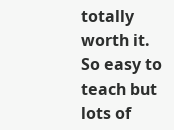totally worth it. So easy to teach but lots of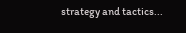strategy and tactics...